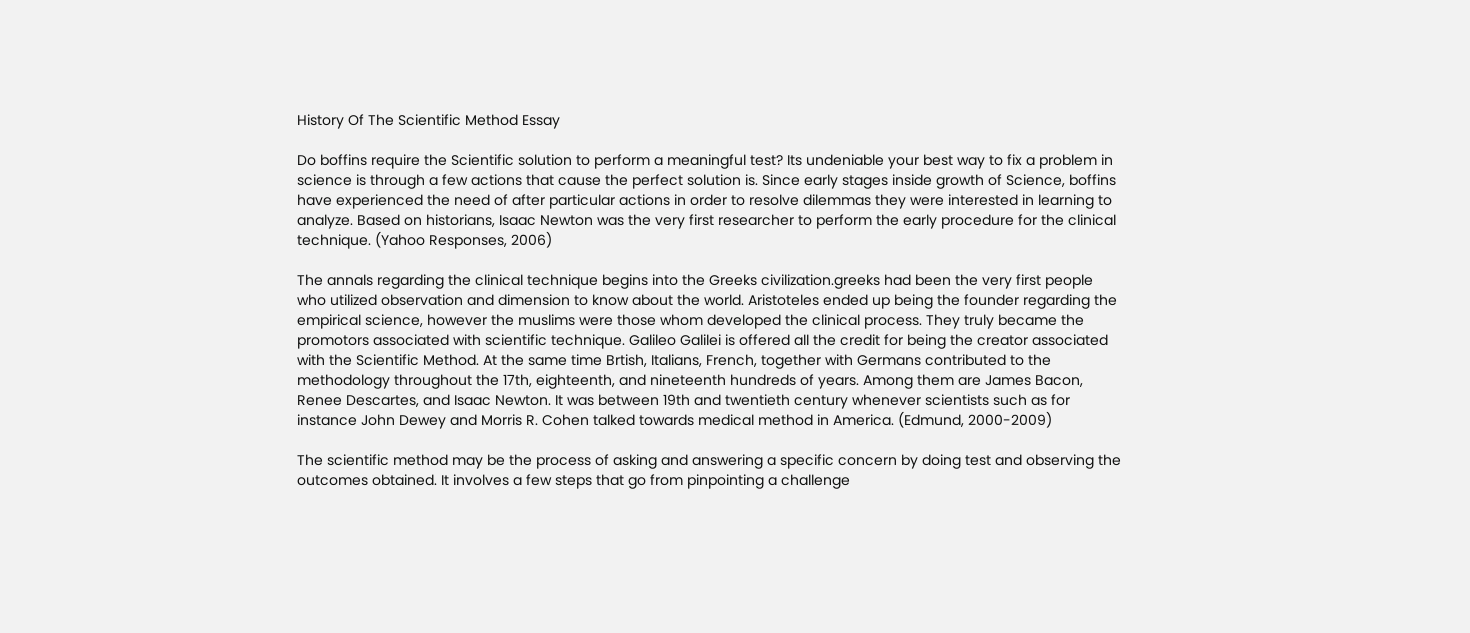History Of The Scientific Method Essay

Do boffins require the Scientific solution to perform a meaningful test? Its undeniable your best way to fix a problem in science is through a few actions that cause the perfect solution is. Since early stages inside growth of Science, boffins have experienced the need of after particular actions in order to resolve dilemmas they were interested in learning to analyze. Based on historians, Isaac Newton was the very first researcher to perform the early procedure for the clinical technique. (Yahoo Responses, 2006)

The annals regarding the clinical technique begins into the Greeks civilization.greeks had been the very first people who utilized observation and dimension to know about the world. Aristoteles ended up being the founder regarding the empirical science, however the muslims were those whom developed the clinical process. They truly became the promotors associated with scientific technique. Galileo Galilei is offered all the credit for being the creator associated with the Scientific Method. At the same time Brtish, Italians, French, together with Germans contributed to the methodology throughout the 17th, eighteenth, and nineteenth hundreds of years. Among them are James Bacon, Renee Descartes, and Isaac Newton. It was between 19th and twentieth century whenever scientists such as for instance John Dewey and Morris R. Cohen talked towards medical method in America. (Edmund, 2000-2009)

The scientific method may be the process of asking and answering a specific concern by doing test and observing the outcomes obtained. It involves a few steps that go from pinpointing a challenge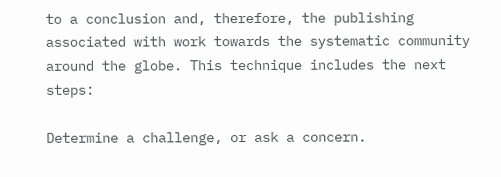to a conclusion and, therefore, the publishing associated with work towards the systematic community around the globe. This technique includes the next steps:

Determine a challenge, or ask a concern.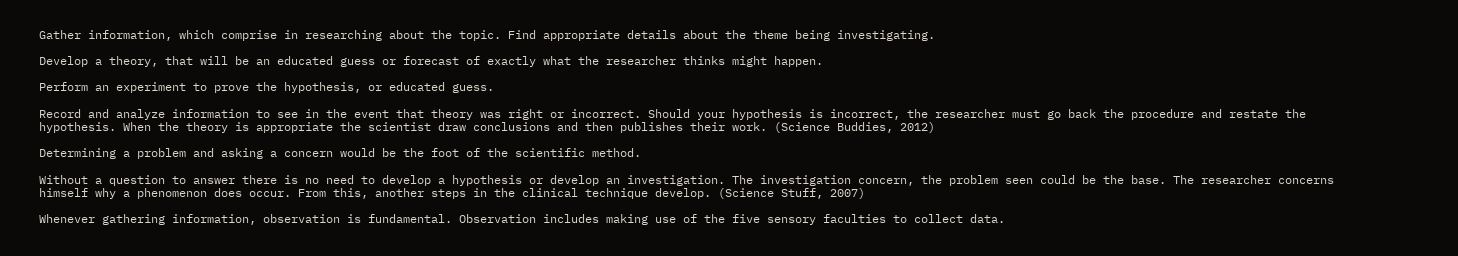Gather information, which comprise in researching about the topic. Find appropriate details about the theme being investigating.

Develop a theory, that will be an educated guess or forecast of exactly what the researcher thinks might happen.

Perform an experiment to prove the hypothesis, or educated guess.

Record and analyze information to see in the event that theory was right or incorrect. Should your hypothesis is incorrect, the researcher must go back the procedure and restate the hypothesis. When the theory is appropriate the scientist draw conclusions and then publishes their work. (Science Buddies, 2012)

Determining a problem and asking a concern would be the foot of the scientific method.

Without a question to answer there is no need to develop a hypothesis or develop an investigation. The investigation concern, the problem seen could be the base. The researcher concerns himself why a phenomenon does occur. From this, another steps in the clinical technique develop. (Science Stuff, 2007)

Whenever gathering information, observation is fundamental. Observation includes making use of the five sensory faculties to collect data.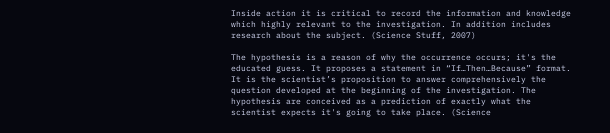Inside action it is critical to record the information and knowledge which highly relevant to the investigation. In addition includes research about the subject. (Science Stuff, 2007)

The hypothesis is a reason of why the occurrence occurs; it's the educated guess. It proposes a statement in “If…Then…Because” format. It is the scientist’s proposition to answer comprehensively the question developed at the beginning of the investigation. The hypothesis are conceived as a prediction of exactly what the scientist expects it's going to take place. (Science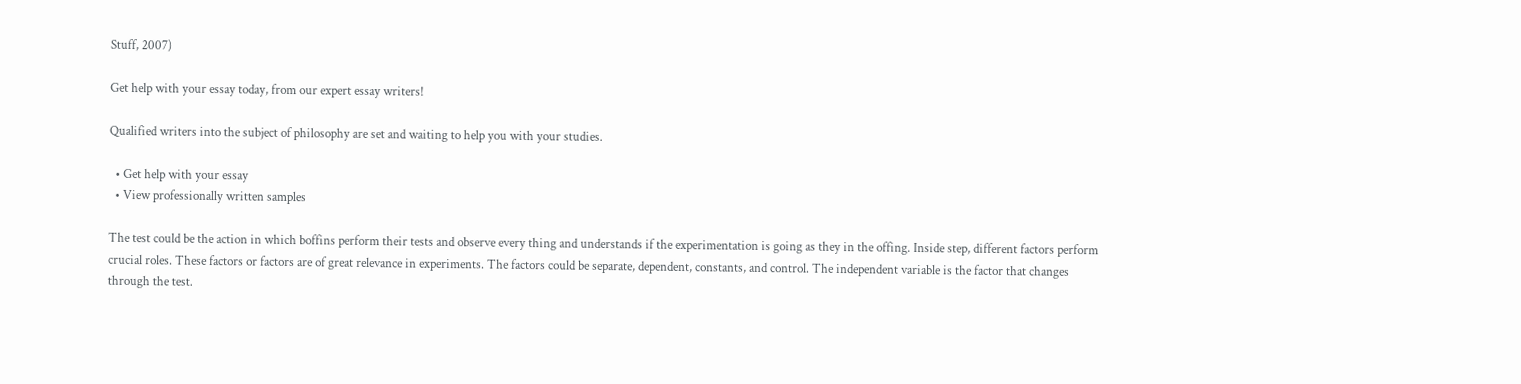Stuff, 2007)

Get help with your essay today, from our expert essay writers!

Qualified writers into the subject of philosophy are set and waiting to help you with your studies.

  • Get help with your essay
  • View professionally written samples

The test could be the action in which boffins perform their tests and observe every thing and understands if the experimentation is going as they in the offing. Inside step, different factors perform crucial roles. These factors or factors are of great relevance in experiments. The factors could be separate, dependent, constants, and control. The independent variable is the factor that changes through the test.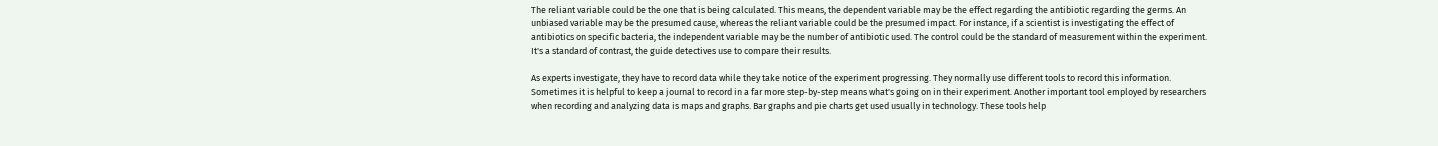The reliant variable could be the one that is being calculated. This means, the dependent variable may be the effect regarding the antibiotic regarding the germs. An unbiased variable may be the presumed cause, whereas the reliant variable could be the presumed impact. For instance, if a scientist is investigating the effect of antibiotics on specific bacteria, the independent variable may be the number of antibiotic used. The control could be the standard of measurement within the experiment. It's a standard of contrast, the guide detectives use to compare their results.

As experts investigate, they have to record data while they take notice of the experiment progressing. They normally use different tools to record this information. Sometimes it is helpful to keep a journal to record in a far more step-by-step means what's going on in their experiment. Another important tool employed by researchers when recording and analyzing data is maps and graphs. Bar graphs and pie charts get used usually in technology. These tools help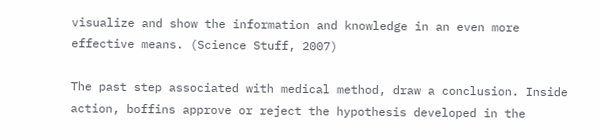visualize and show the information and knowledge in an even more effective means. (Science Stuff, 2007)

The past step associated with medical method, draw a conclusion. Inside action, boffins approve or reject the hypothesis developed in the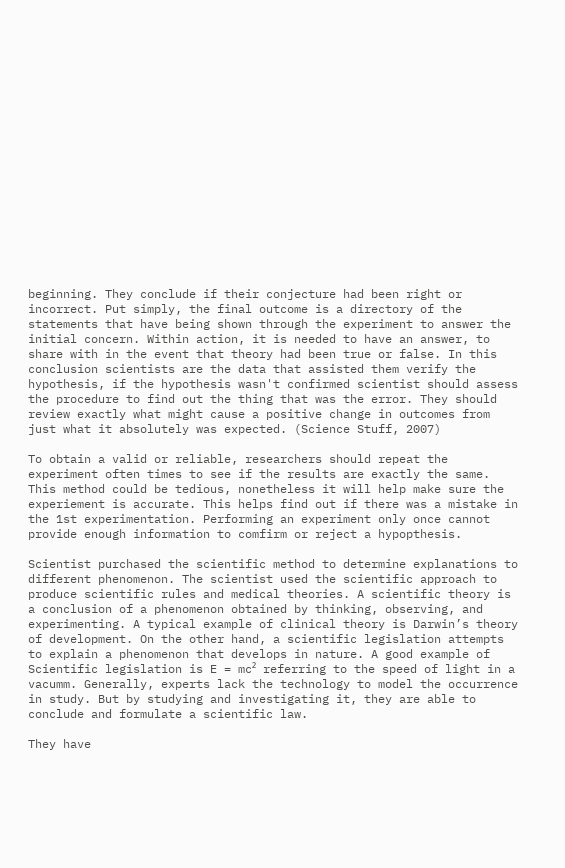beginning. They conclude if their conjecture had been right or incorrect. Put simply, the final outcome is a directory of the statements that have being shown through the experiment to answer the initial concern. Within action, it is needed to have an answer, to share with in the event that theory had been true or false. In this conclusion scientists are the data that assisted them verify the hypothesis, if the hypothesis wasn't confirmed scientist should assess the procedure to find out the thing that was the error. They should review exactly what might cause a positive change in outcomes from just what it absolutely was expected. (Science Stuff, 2007)

To obtain a valid or reliable, researchers should repeat the experiment often times to see if the results are exactly the same. This method could be tedious, nonetheless it will help make sure the experiement is accurate. This helps find out if there was a mistake in the 1st experimentation. Performing an experiment only once cannot provide enough information to comfirm or reject a hypopthesis.

Scientist purchased the scientific method to determine explanations to different phenomenon. The scientist used the scientific approach to produce scientific rules and medical theories. A scientific theory is a conclusion of a phenomenon obtained by thinking, observing, and experimenting. A typical example of clinical theory is Darwin’s theory of development. On the other hand, a scientific legislation attempts to explain a phenomenon that develops in nature. A good example of Scientific legislation is E = mc² referring to the speed of light in a vacumm. Generally, experts lack the technology to model the occurrence in study. But by studying and investigating it, they are able to conclude and formulate a scientific law.

They have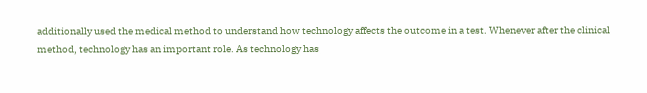additionally used the medical method to understand how technology affects the outcome in a test. Whenever after the clinical method, technology has an important role. As technology has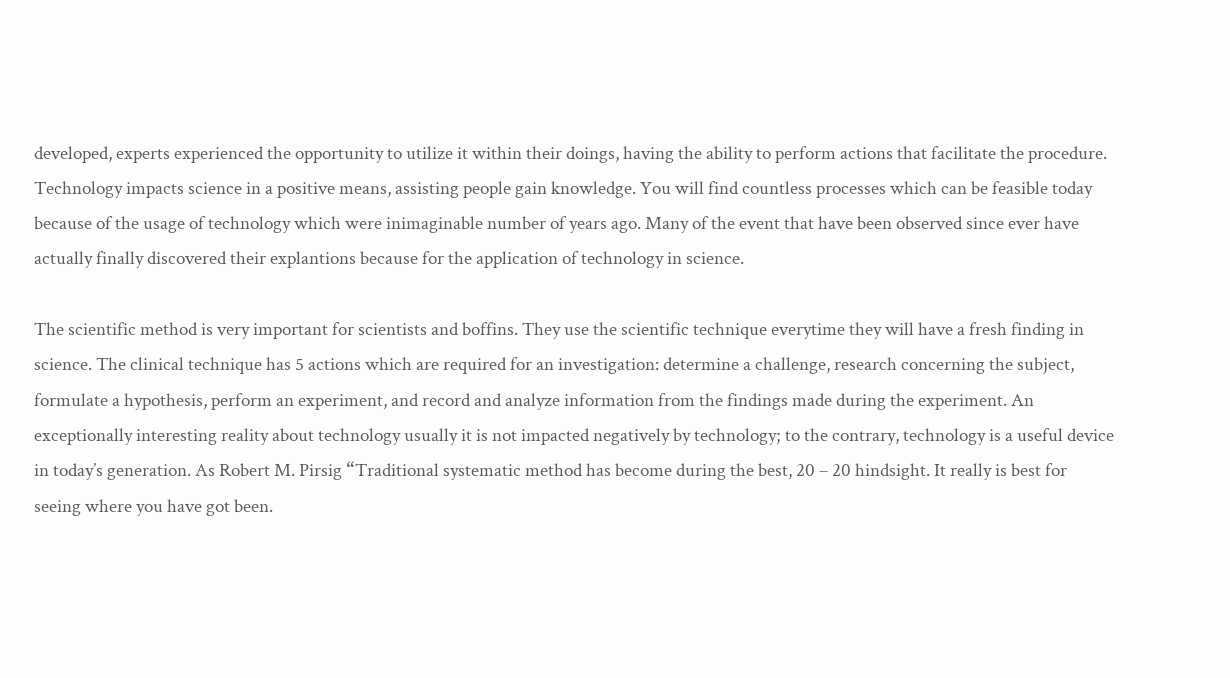developed, experts experienced the opportunity to utilize it within their doings, having the ability to perform actions that facilitate the procedure. Technology impacts science in a positive means, assisting people gain knowledge. You will find countless processes which can be feasible today because of the usage of technology which were inimaginable number of years ago. Many of the event that have been observed since ever have actually finally discovered their explantions because for the application of technology in science.

The scientific method is very important for scientists and boffins. They use the scientific technique everytime they will have a fresh finding in science. The clinical technique has 5 actions which are required for an investigation: determine a challenge, research concerning the subject, formulate a hypothesis, perform an experiment, and record and analyze information from the findings made during the experiment. An exceptionally interesting reality about technology usually it is not impacted negatively by technology; to the contrary, technology is a useful device in today’s generation. As Robert M. Pirsig “Traditional systematic method has become during the best, 20 – 20 hindsight. It really is best for seeing where you have got been.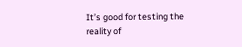It’s good for testing the reality of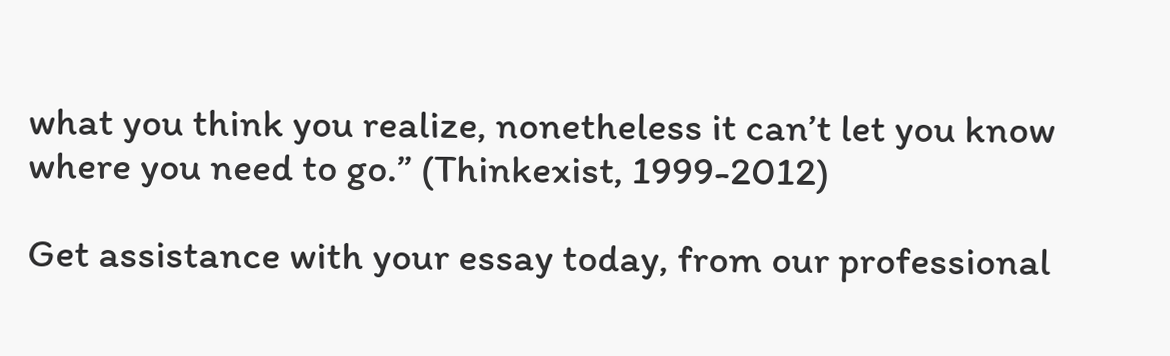what you think you realize, nonetheless it can’t let you know where you need to go.” (Thinkexist, 1999-2012)

Get assistance with your essay today, from our professional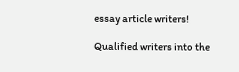essay article writers!

Qualified writers into the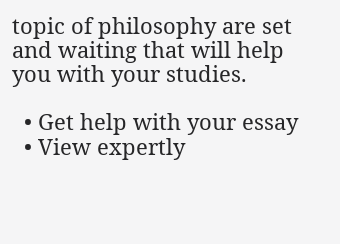topic of philosophy are set and waiting that will help you with your studies.

  • Get help with your essay
  • View expertly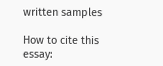written samples

How to cite this essay: